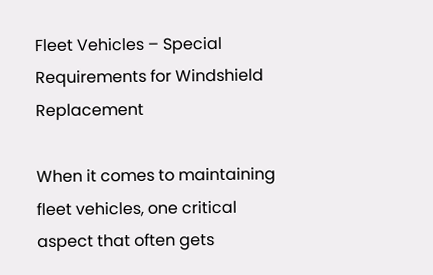Fleet Vehicles – Special Requirements for Windshield Replacement

When it comes to maintaining fleet vehicles, one critical aspect that often gets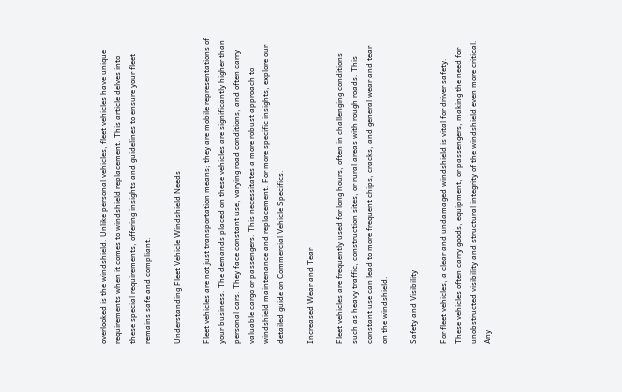overlooked is the windshield. Unlike personal vehicles, fleet vehicles have unique requirements when it comes to windshield replacement. This article delves into these special requirements, offering insights and guidelines to ensure your fleet remains safe and compliant.

Understanding Fleet Vehicle Windshield Needs

Fleet vehicles are not just transportation means; they are mobile representations of your business. The demands placed on these vehicles are significantly higher than personal cars. They face constant use, varying road conditions, and often carry valuable cargo or passengers. This necessitates a more robust approach to windshield maintenance and replacement. For more specific insights, explore our detailed guide on Commercial Vehicle Specifics.

Increased Wear and Tear

Fleet vehicles are frequently used for long hours, often in challenging conditions such as heavy traffic, construction sites, or rural areas with rough roads. This constant use can lead to more frequent chips, cracks, and general wear and tear on the windshield.

Safety and Visibility

For fleet vehicles, a clear and undamaged windshield is vital for driver safety. These vehicles often carry goods, equipment, or passengers, making the need for unobstructed visibility and structural integrity of the windshield even more critical. Any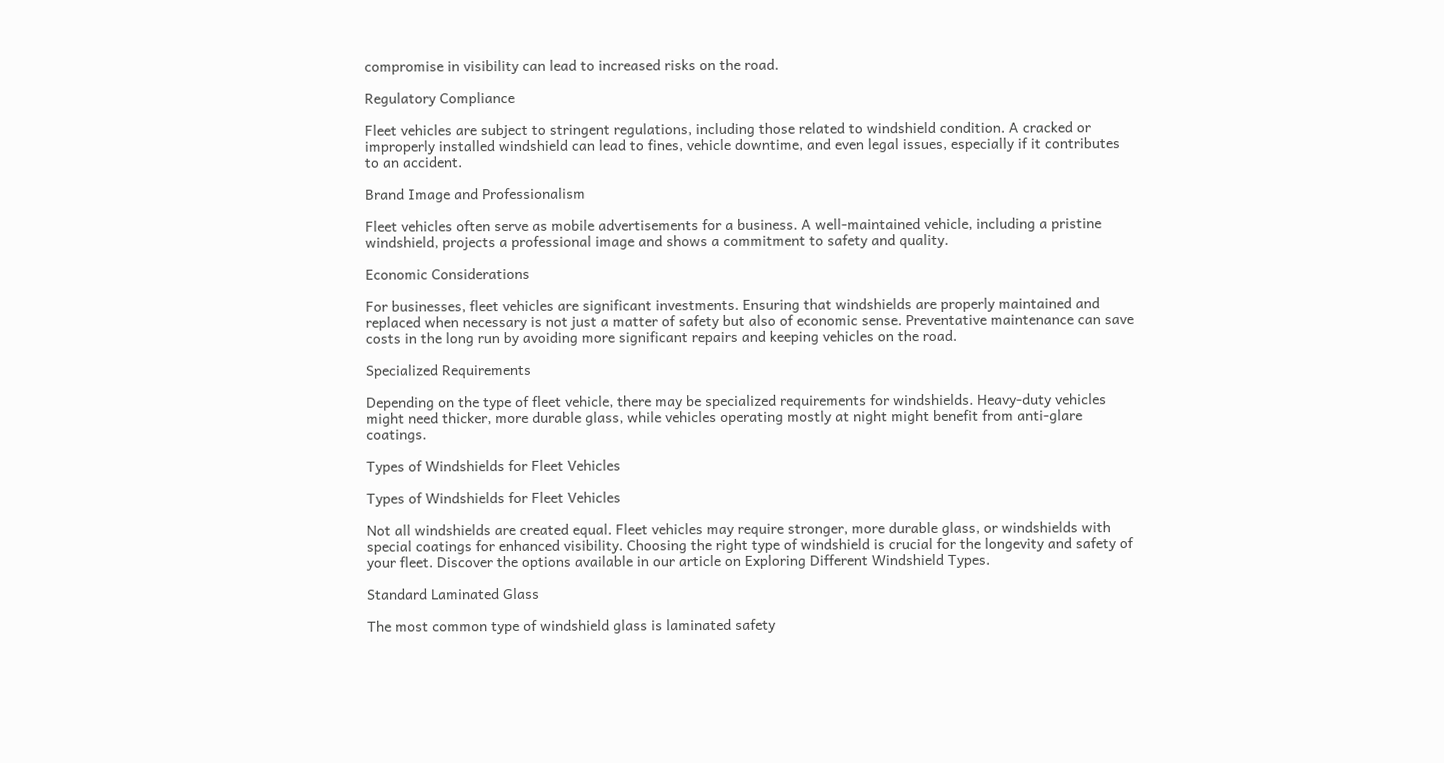compromise in visibility can lead to increased risks on the road.

Regulatory Compliance

Fleet vehicles are subject to stringent regulations, including those related to windshield condition. A cracked or improperly installed windshield can lead to fines, vehicle downtime, and even legal issues, especially if it contributes to an accident.

Brand Image and Professionalism

Fleet vehicles often serve as mobile advertisements for a business. A well-maintained vehicle, including a pristine windshield, projects a professional image and shows a commitment to safety and quality.

Economic Considerations

For businesses, fleet vehicles are significant investments. Ensuring that windshields are properly maintained and replaced when necessary is not just a matter of safety but also of economic sense. Preventative maintenance can save costs in the long run by avoiding more significant repairs and keeping vehicles on the road.

Specialized Requirements

Depending on the type of fleet vehicle, there may be specialized requirements for windshields. Heavy-duty vehicles might need thicker, more durable glass, while vehicles operating mostly at night might benefit from anti-glare coatings.

Types of Windshields for Fleet Vehicles

Types of Windshields for Fleet Vehicles

Not all windshields are created equal. Fleet vehicles may require stronger, more durable glass, or windshields with special coatings for enhanced visibility. Choosing the right type of windshield is crucial for the longevity and safety of your fleet. Discover the options available in our article on Exploring Different Windshield Types.

Standard Laminated Glass

The most common type of windshield glass is laminated safety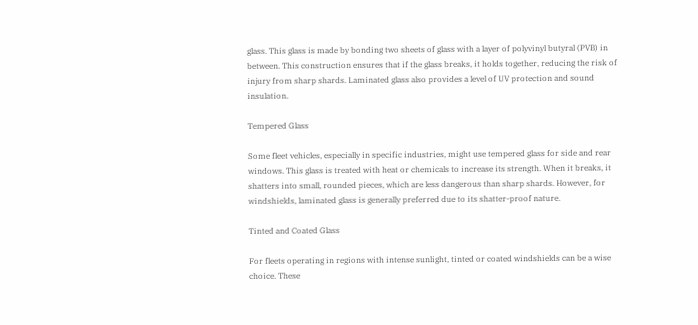glass. This glass is made by bonding two sheets of glass with a layer of polyvinyl butyral (PVB) in between. This construction ensures that if the glass breaks, it holds together, reducing the risk of injury from sharp shards. Laminated glass also provides a level of UV protection and sound insulation.

Tempered Glass

Some fleet vehicles, especially in specific industries, might use tempered glass for side and rear windows. This glass is treated with heat or chemicals to increase its strength. When it breaks, it shatters into small, rounded pieces, which are less dangerous than sharp shards. However, for windshields, laminated glass is generally preferred due to its shatter-proof nature.

Tinted and Coated Glass

For fleets operating in regions with intense sunlight, tinted or coated windshields can be a wise choice. These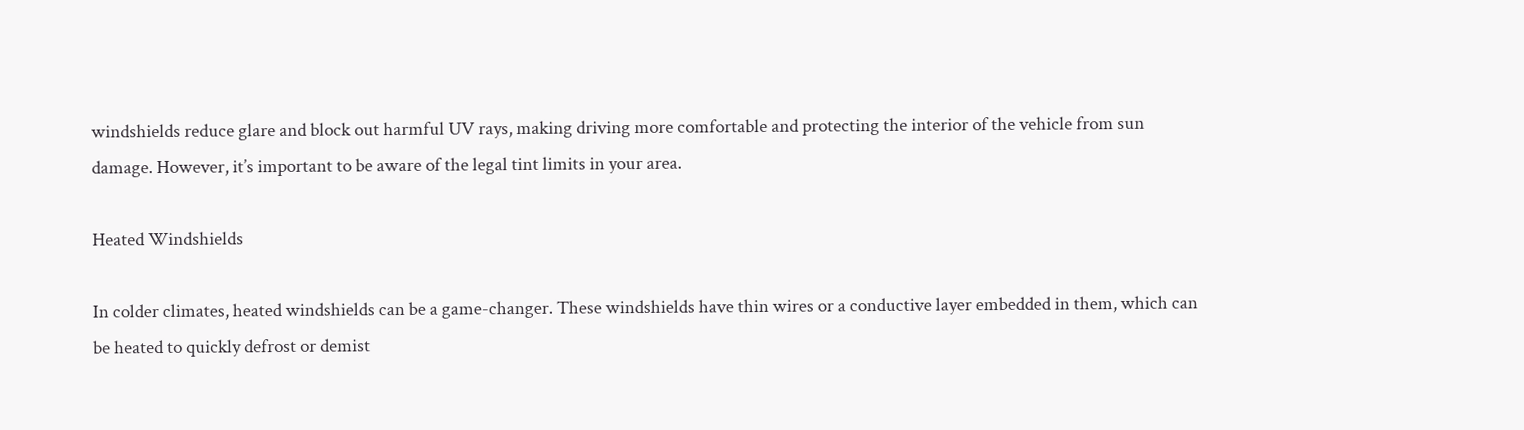windshields reduce glare and block out harmful UV rays, making driving more comfortable and protecting the interior of the vehicle from sun damage. However, it’s important to be aware of the legal tint limits in your area.

Heated Windshields

In colder climates, heated windshields can be a game-changer. These windshields have thin wires or a conductive layer embedded in them, which can be heated to quickly defrost or demist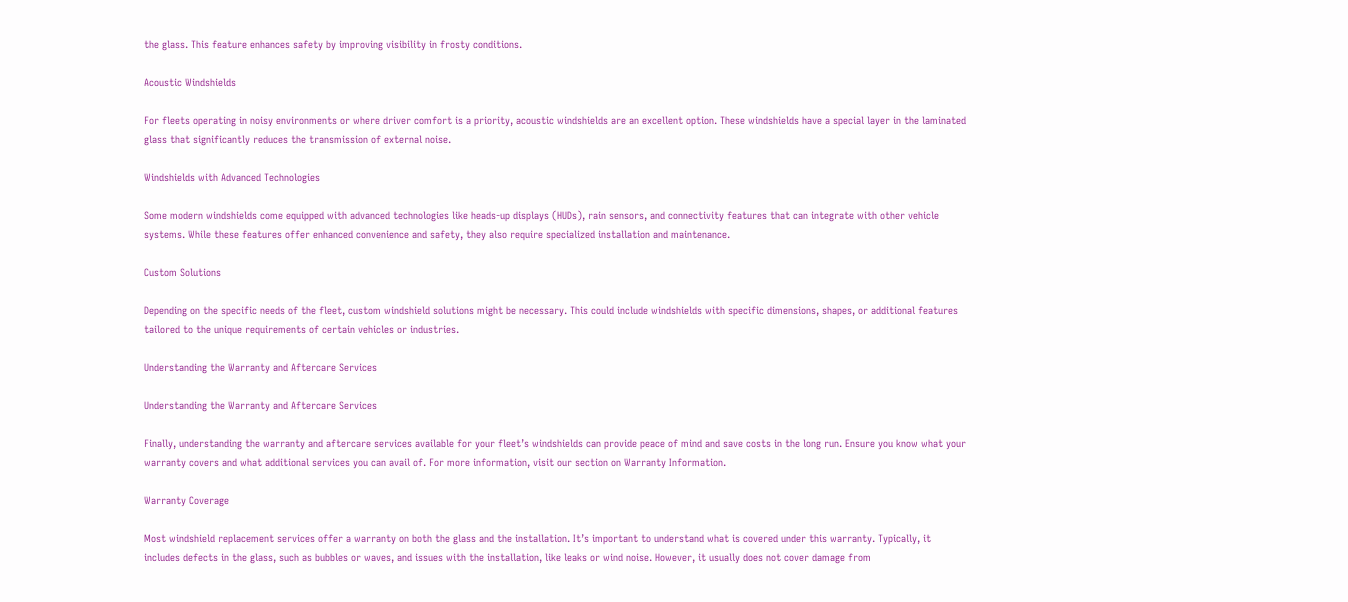the glass. This feature enhances safety by improving visibility in frosty conditions.

Acoustic Windshields

For fleets operating in noisy environments or where driver comfort is a priority, acoustic windshields are an excellent option. These windshields have a special layer in the laminated glass that significantly reduces the transmission of external noise.

Windshields with Advanced Technologies

Some modern windshields come equipped with advanced technologies like heads-up displays (HUDs), rain sensors, and connectivity features that can integrate with other vehicle systems. While these features offer enhanced convenience and safety, they also require specialized installation and maintenance.

Custom Solutions

Depending on the specific needs of the fleet, custom windshield solutions might be necessary. This could include windshields with specific dimensions, shapes, or additional features tailored to the unique requirements of certain vehicles or industries.

Understanding the Warranty and Aftercare Services

Understanding the Warranty and Aftercare Services

Finally, understanding the warranty and aftercare services available for your fleet’s windshields can provide peace of mind and save costs in the long run. Ensure you know what your warranty covers and what additional services you can avail of. For more information, visit our section on Warranty Information.

Warranty Coverage

Most windshield replacement services offer a warranty on both the glass and the installation. It’s important to understand what is covered under this warranty. Typically, it includes defects in the glass, such as bubbles or waves, and issues with the installation, like leaks or wind noise. However, it usually does not cover damage from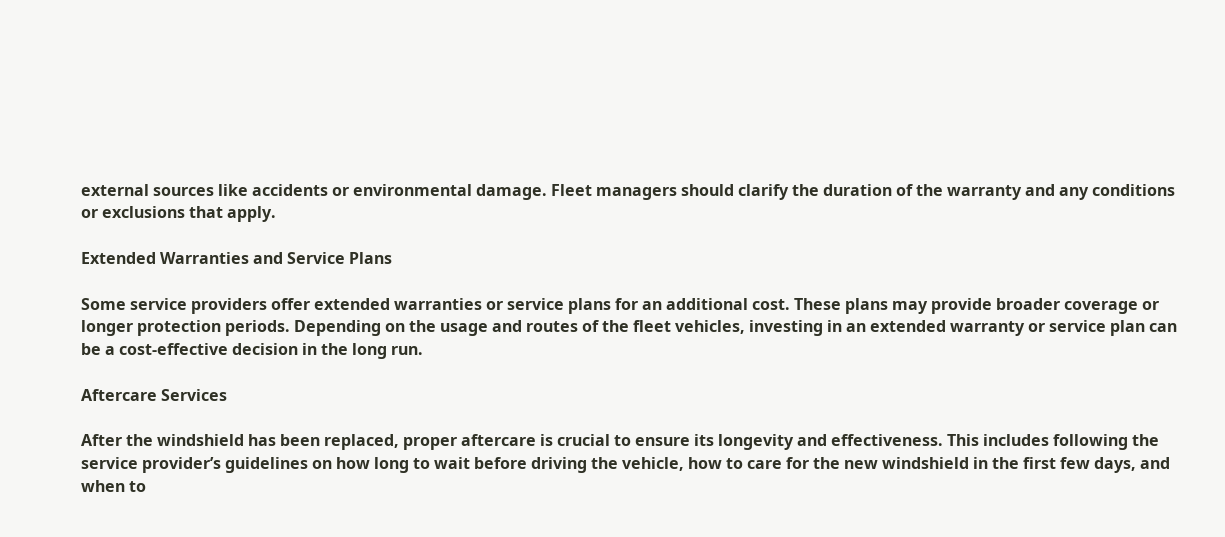external sources like accidents or environmental damage. Fleet managers should clarify the duration of the warranty and any conditions or exclusions that apply.

Extended Warranties and Service Plans

Some service providers offer extended warranties or service plans for an additional cost. These plans may provide broader coverage or longer protection periods. Depending on the usage and routes of the fleet vehicles, investing in an extended warranty or service plan can be a cost-effective decision in the long run.

Aftercare Services

After the windshield has been replaced, proper aftercare is crucial to ensure its longevity and effectiveness. This includes following the service provider’s guidelines on how long to wait before driving the vehicle, how to care for the new windshield in the first few days, and when to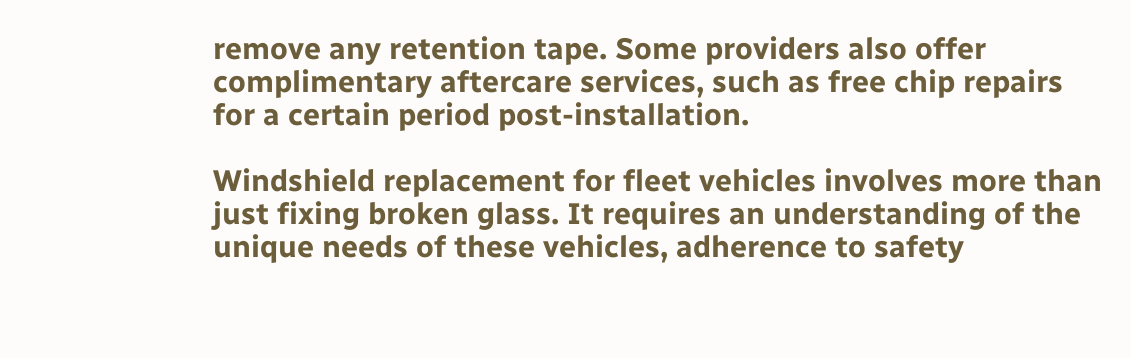remove any retention tape. Some providers also offer complimentary aftercare services, such as free chip repairs for a certain period post-installation.

Windshield replacement for fleet vehicles involves more than just fixing broken glass. It requires an understanding of the unique needs of these vehicles, adherence to safety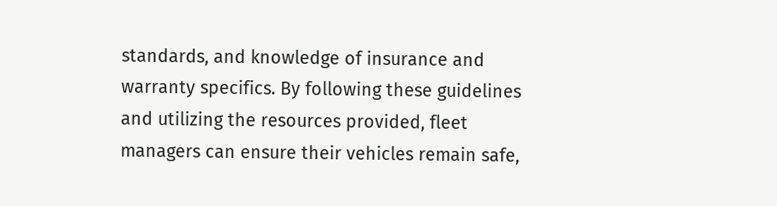standards, and knowledge of insurance and warranty specifics. By following these guidelines and utilizing the resources provided, fleet managers can ensure their vehicles remain safe,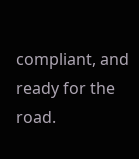compliant, and ready for the road.